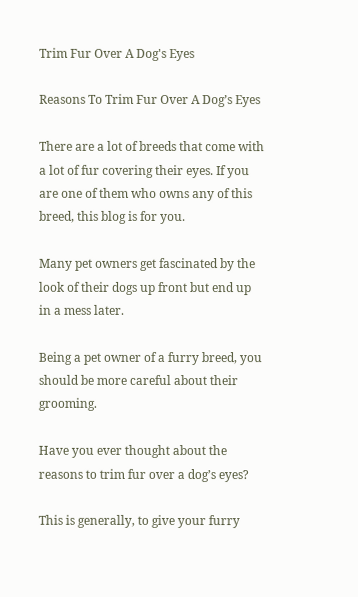Trim Fur Over A Dog's Eyes

Reasons To Trim Fur Over A Dog’s Eyes

There are a lot of breeds that come with a lot of fur covering their eyes. If you are one of them who owns any of this breed, this blog is for you.

Many pet owners get fascinated by the look of their dogs up front but end up in a mess later.

Being a pet owner of a furry breed, you should be more careful about their grooming.

Have you ever thought about the reasons to trim fur over a dog’s eyes?

This is generally, to give your furry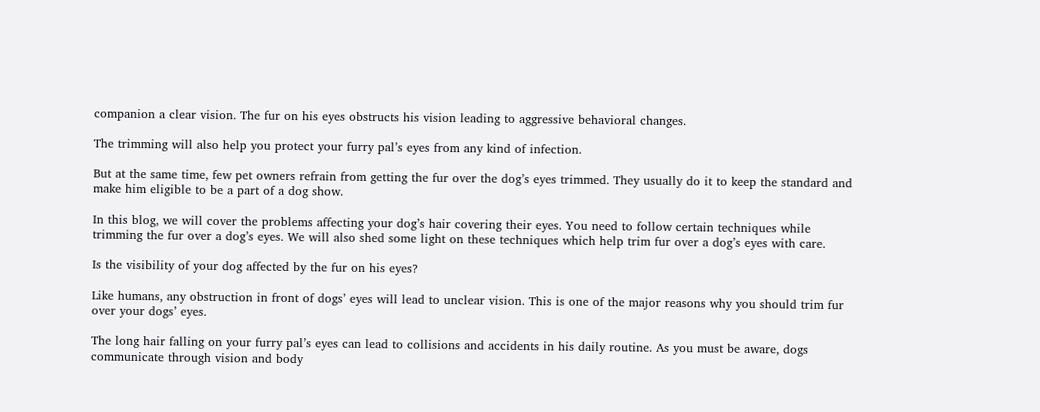companion a clear vision. The fur on his eyes obstructs his vision leading to aggressive behavioral changes.

The trimming will also help you protect your furry pal’s eyes from any kind of infection.

But at the same time, few pet owners refrain from getting the fur over the dog’s eyes trimmed. They usually do it to keep the standard and make him eligible to be a part of a dog show.

In this blog, we will cover the problems affecting your dog’s hair covering their eyes. You need to follow certain techniques while trimming the fur over a dog’s eyes. We will also shed some light on these techniques which help trim fur over a dog’s eyes with care.

Is the visibility of your dog affected by the fur on his eyes?

Like humans, any obstruction in front of dogs’ eyes will lead to unclear vision. This is one of the major reasons why you should trim fur over your dogs’ eyes.

The long hair falling on your furry pal’s eyes can lead to collisions and accidents in his daily routine. As you must be aware, dogs communicate through vision and body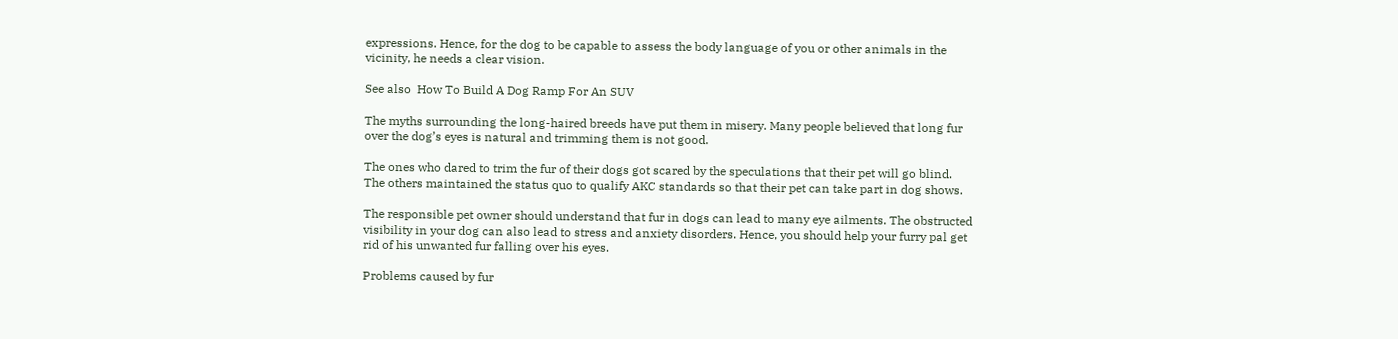expressions. Hence, for the dog to be capable to assess the body language of you or other animals in the vicinity, he needs a clear vision.

See also  How To Build A Dog Ramp For An SUV

The myths surrounding the long-haired breeds have put them in misery. Many people believed that long fur over the dog’s eyes is natural and trimming them is not good.

The ones who dared to trim the fur of their dogs got scared by the speculations that their pet will go blind. The others maintained the status quo to qualify AKC standards so that their pet can take part in dog shows.

The responsible pet owner should understand that fur in dogs can lead to many eye ailments. The obstructed visibility in your dog can also lead to stress and anxiety disorders. Hence, you should help your furry pal get rid of his unwanted fur falling over his eyes.

Problems caused by fur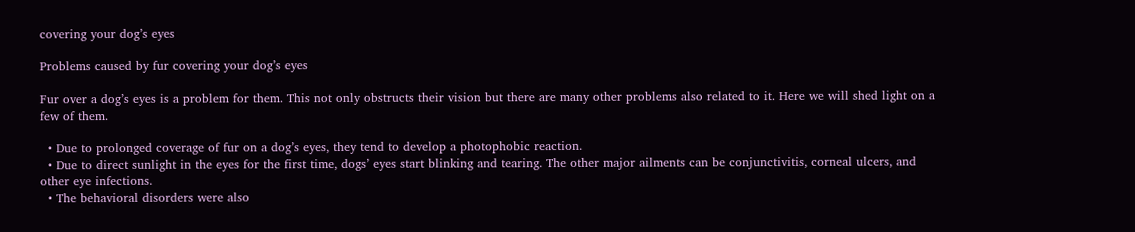covering your dog’s eyes

Problems caused by fur covering your dog’s eyes

Fur over a dog’s eyes is a problem for them. This not only obstructs their vision but there are many other problems also related to it. Here we will shed light on a few of them.

  • Due to prolonged coverage of fur on a dog’s eyes, they tend to develop a photophobic reaction.
  • Due to direct sunlight in the eyes for the first time, dogs’ eyes start blinking and tearing. The other major ailments can be conjunctivitis, corneal ulcers, and other eye infections.
  • The behavioral disorders were also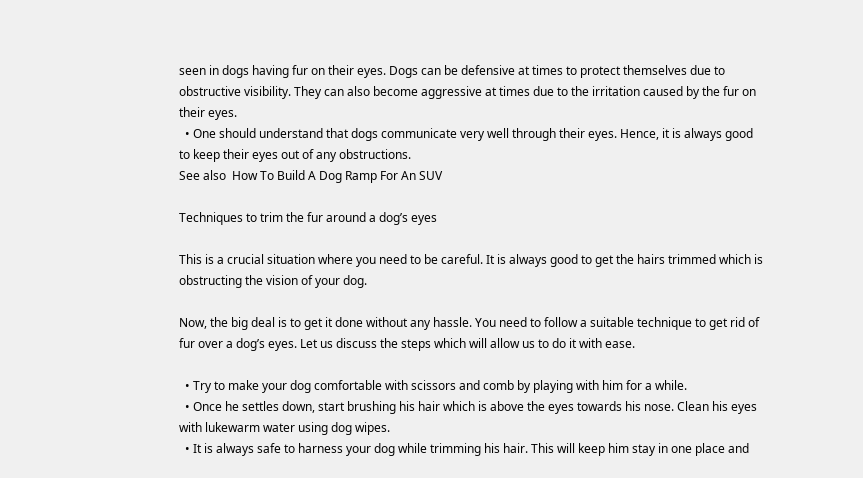seen in dogs having fur on their eyes. Dogs can be defensive at times to protect themselves due to obstructive visibility. They can also become aggressive at times due to the irritation caused by the fur on their eyes.
  • One should understand that dogs communicate very well through their eyes. Hence, it is always good to keep their eyes out of any obstructions.
See also  How To Build A Dog Ramp For An SUV

Techniques to trim the fur around a dog’s eyes

This is a crucial situation where you need to be careful. It is always good to get the hairs trimmed which is obstructing the vision of your dog.

Now, the big deal is to get it done without any hassle. You need to follow a suitable technique to get rid of fur over a dog’s eyes. Let us discuss the steps which will allow us to do it with ease.

  • Try to make your dog comfortable with scissors and comb by playing with him for a while.
  • Once he settles down, start brushing his hair which is above the eyes towards his nose. Clean his eyes with lukewarm water using dog wipes.
  • It is always safe to harness your dog while trimming his hair. This will keep him stay in one place and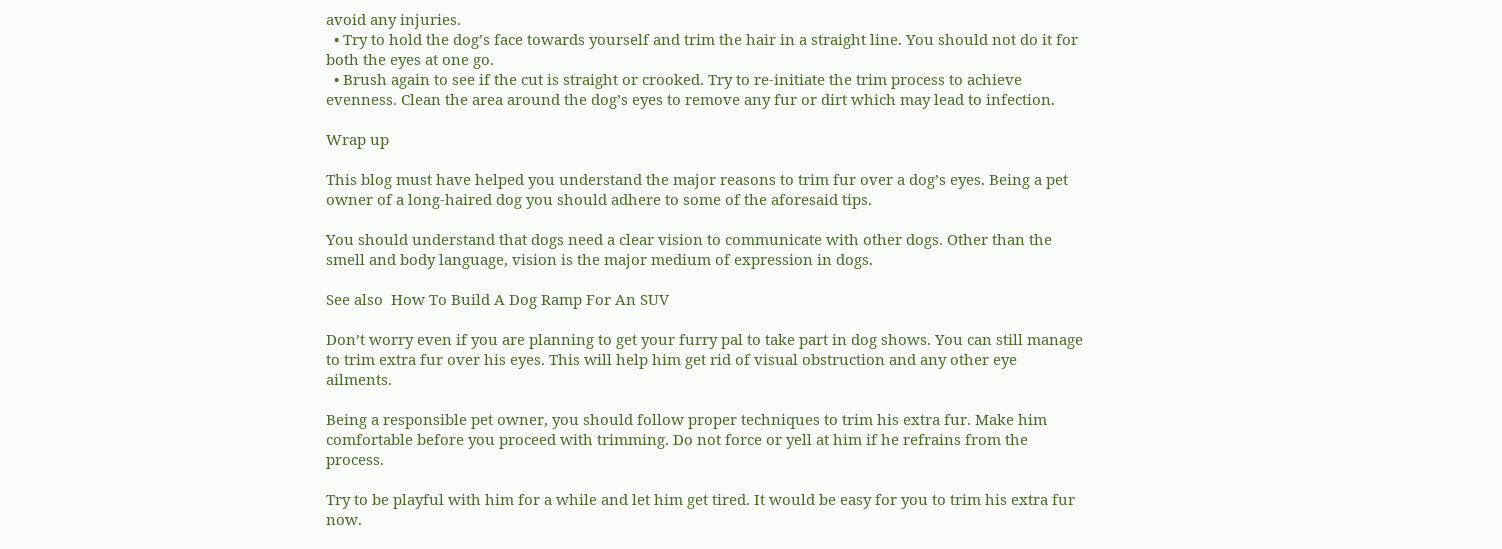avoid any injuries.
  • Try to hold the dog’s face towards yourself and trim the hair in a straight line. You should not do it for both the eyes at one go.
  • Brush again to see if the cut is straight or crooked. Try to re-initiate the trim process to achieve evenness. Clean the area around the dog’s eyes to remove any fur or dirt which may lead to infection.

Wrap up

This blog must have helped you understand the major reasons to trim fur over a dog’s eyes. Being a pet owner of a long-haired dog you should adhere to some of the aforesaid tips.

You should understand that dogs need a clear vision to communicate with other dogs. Other than the smell and body language, vision is the major medium of expression in dogs.

See also  How To Build A Dog Ramp For An SUV

Don’t worry even if you are planning to get your furry pal to take part in dog shows. You can still manage to trim extra fur over his eyes. This will help him get rid of visual obstruction and any other eye ailments.

Being a responsible pet owner, you should follow proper techniques to trim his extra fur. Make him comfortable before you proceed with trimming. Do not force or yell at him if he refrains from the process.

Try to be playful with him for a while and let him get tired. It would be easy for you to trim his extra fur now.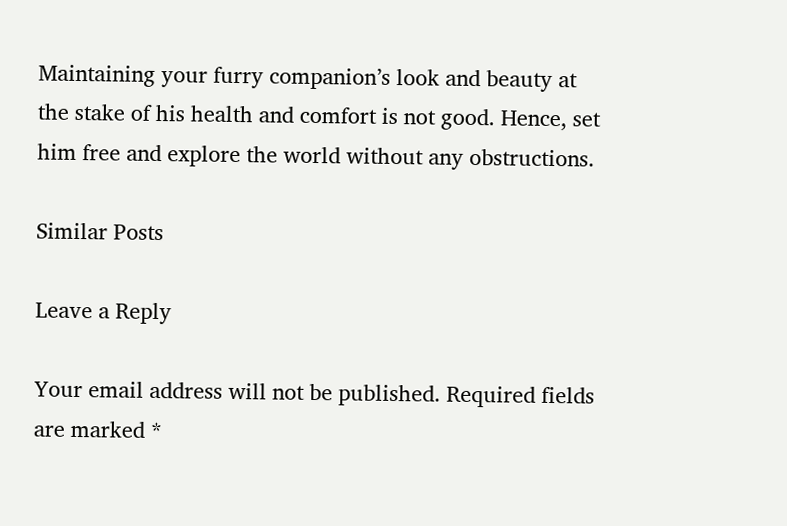Maintaining your furry companion’s look and beauty at the stake of his health and comfort is not good. Hence, set him free and explore the world without any obstructions.

Similar Posts

Leave a Reply

Your email address will not be published. Required fields are marked *